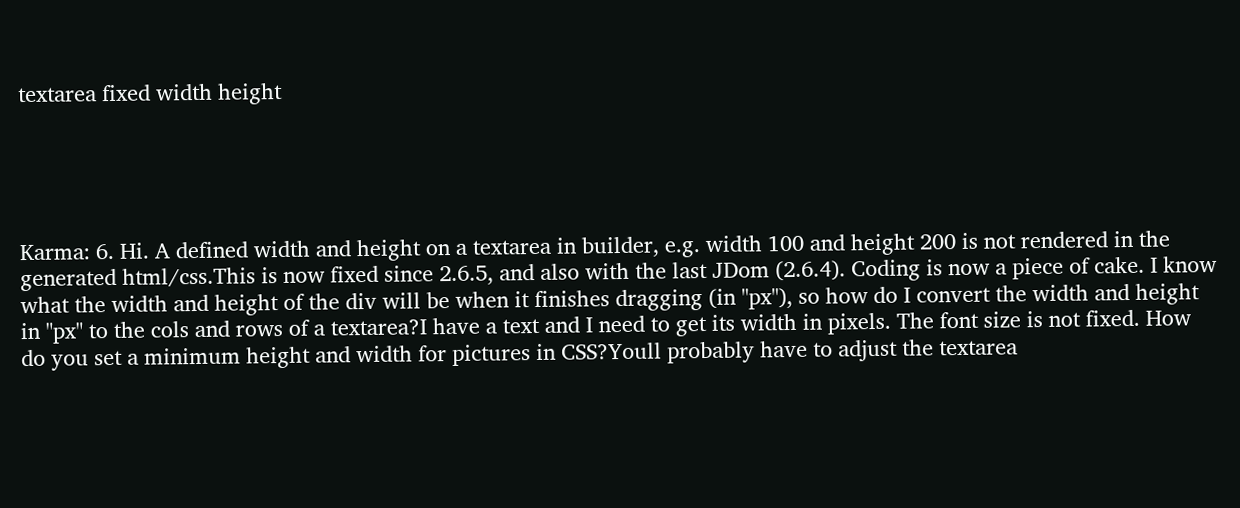textarea fixed width height





Karma: 6. Hi. A defined width and height on a textarea in builder, e.g. width 100 and height 200 is not rendered in the generated html/css.This is now fixed since 2.6.5, and also with the last JDom (2.6.4). Coding is now a piece of cake. I know what the width and height of the div will be when it finishes dragging (in "px"), so how do I convert the width and height in "px" to the cols and rows of a textarea?I have a text and I need to get its width in pixels. The font size is not fixed. How do you set a minimum height and width for pictures in CSS?Youll probably have to adjust the textarea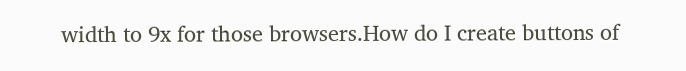width to 9x for those browsers.How do I create buttons of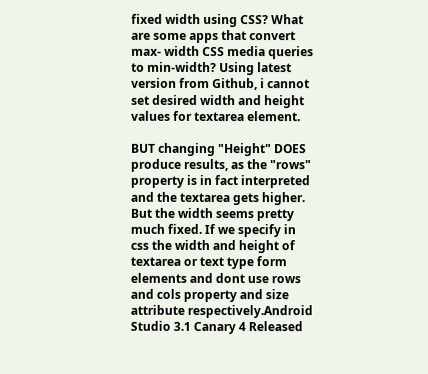fixed width using CSS? What are some apps that convert max- width CSS media queries to min-width? Using latest version from Github, i cannot set desired width and height values for textarea element.

BUT changing "Height" DOES produce results, as the "rows" property is in fact interpreted and the textarea gets higher. But the width seems pretty much fixed. If we specify in css the width and height of textarea or text type form elements and dont use rows and cols property and size attribute respectively.Android Studio 3.1 Canary 4 Released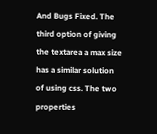And Bugs Fixed. The third option of giving the textarea a max size has a similar solution of using css. The two properties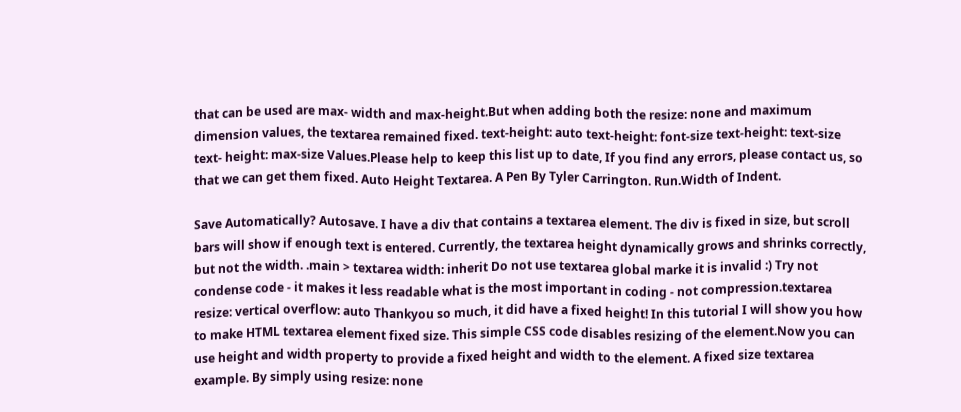that can be used are max- width and max-height.But when adding both the resize: none and maximum dimension values, the textarea remained fixed. text-height: auto text-height: font-size text-height: text-size text- height: max-size Values.Please help to keep this list up to date, If you find any errors, please contact us, so that we can get them fixed. Auto Height Textarea. A Pen By Tyler Carrington. Run.Width of Indent.

Save Automatically? Autosave. I have a div that contains a textarea element. The div is fixed in size, but scroll bars will show if enough text is entered. Currently, the textarea height dynamically grows and shrinks correctly, but not the width. .main > textarea width: inherit Do not use textarea global marke it is invalid :) Try not condense code - it makes it less readable what is the most important in coding - not compression.textarea resize: vertical overflow: auto Thankyou so much, it did have a fixed height! In this tutorial I will show you how to make HTML textarea element fixed size. This simple CSS code disables resizing of the element.Now you can use height and width property to provide a fixed height and width to the element. A fixed size textarea example. By simply using resize: none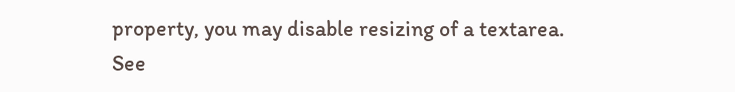property, you may disable resizing of a textarea. See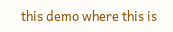this demo where this is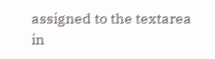assigned to the textarea in